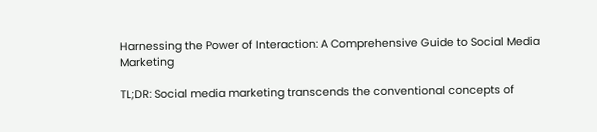Harnessing the Power of Interaction: A Comprehensive Guide to Social Media Marketing

TL;DR: Social media marketing transcends the conventional concepts of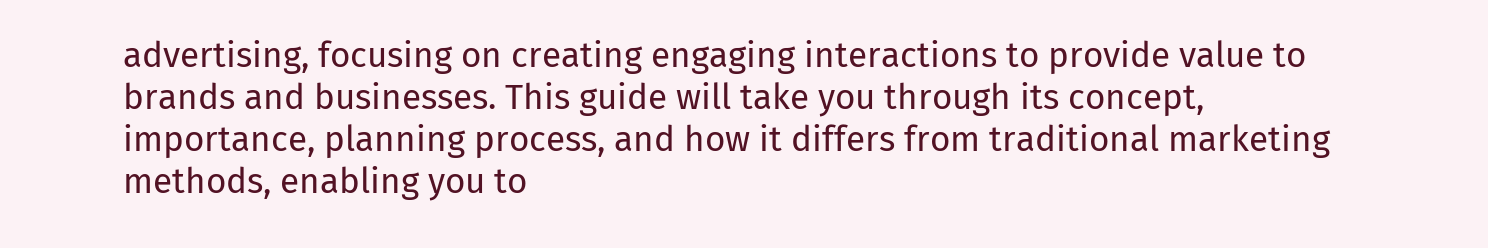advertising, focusing on creating engaging interactions to provide value to brands and businesses. This guide will take you through its concept, importance, planning process, and how it differs from traditional marketing methods, enabling you to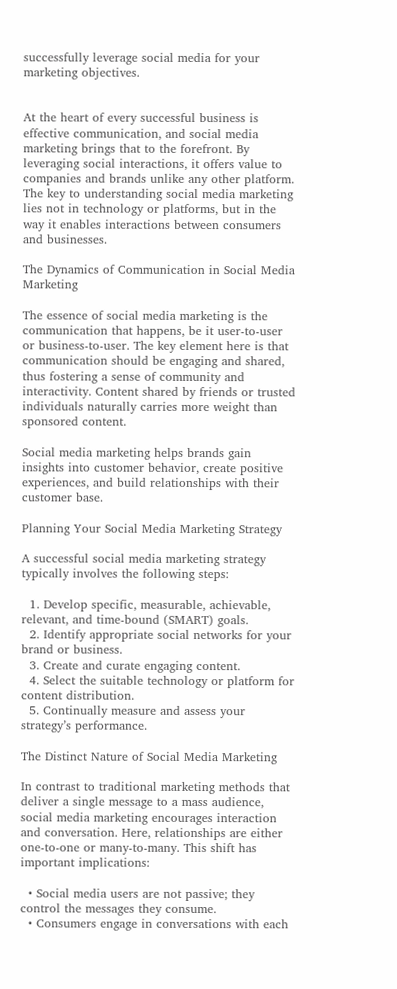successfully leverage social media for your marketing objectives.


At the heart of every successful business is effective communication, and social media marketing brings that to the forefront. By leveraging social interactions, it offers value to companies and brands unlike any other platform. The key to understanding social media marketing lies not in technology or platforms, but in the way it enables interactions between consumers and businesses.

The Dynamics of Communication in Social Media Marketing

The essence of social media marketing is the communication that happens, be it user-to-user or business-to-user. The key element here is that communication should be engaging and shared, thus fostering a sense of community and interactivity. Content shared by friends or trusted individuals naturally carries more weight than sponsored content.

Social media marketing helps brands gain insights into customer behavior, create positive experiences, and build relationships with their customer base.

Planning Your Social Media Marketing Strategy

A successful social media marketing strategy typically involves the following steps:

  1. Develop specific, measurable, achievable, relevant, and time-bound (SMART) goals.
  2. Identify appropriate social networks for your brand or business.
  3. Create and curate engaging content.
  4. Select the suitable technology or platform for content distribution.
  5. Continually measure and assess your strategy’s performance.

The Distinct Nature of Social Media Marketing

In contrast to traditional marketing methods that deliver a single message to a mass audience, social media marketing encourages interaction and conversation. Here, relationships are either one-to-one or many-to-many. This shift has important implications:

  • Social media users are not passive; they control the messages they consume.
  • Consumers engage in conversations with each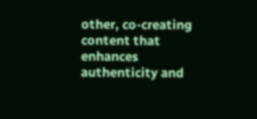other, co-creating content that enhances authenticity and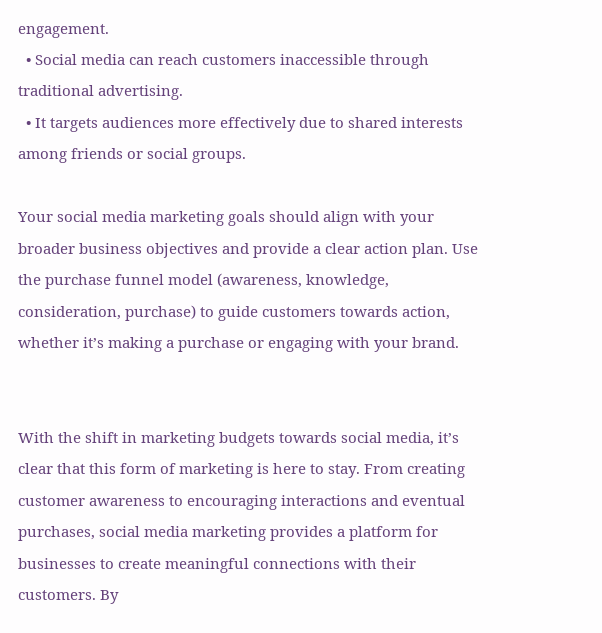engagement.
  • Social media can reach customers inaccessible through traditional advertising.
  • It targets audiences more effectively due to shared interests among friends or social groups.

Your social media marketing goals should align with your broader business objectives and provide a clear action plan. Use the purchase funnel model (awareness, knowledge, consideration, purchase) to guide customers towards action, whether it’s making a purchase or engaging with your brand.


With the shift in marketing budgets towards social media, it’s clear that this form of marketing is here to stay. From creating customer awareness to encouraging interactions and eventual purchases, social media marketing provides a platform for businesses to create meaningful connections with their customers. By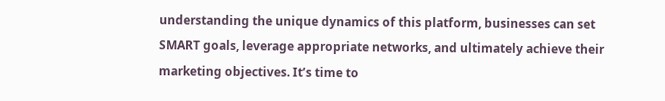understanding the unique dynamics of this platform, businesses can set SMART goals, leverage appropriate networks, and ultimately achieve their marketing objectives. It’s time to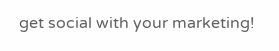get social with your marketing!